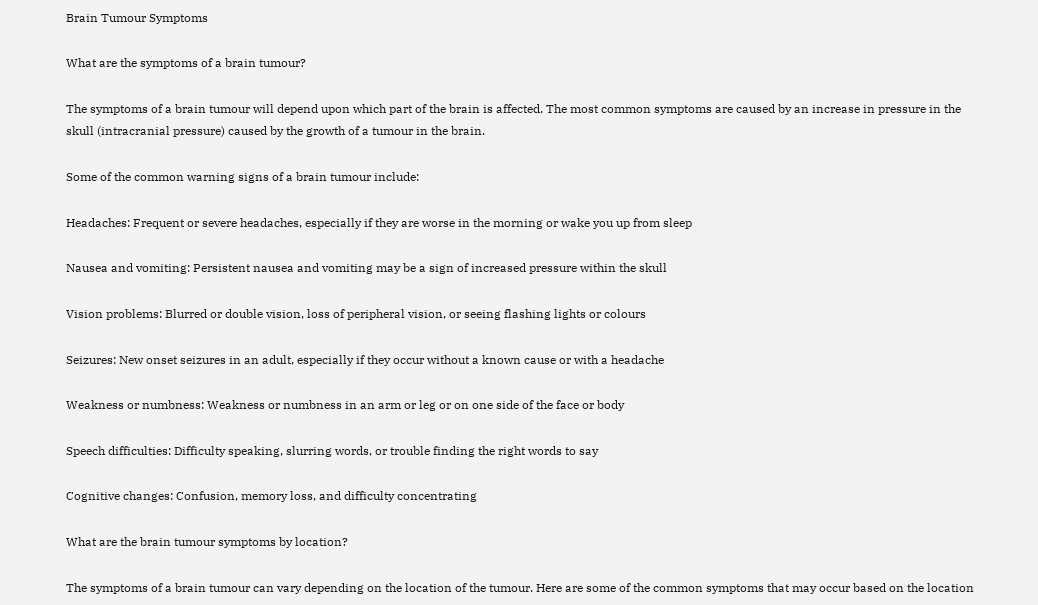Brain Tumour Symptoms

What are the symptoms of a brain tumour?

The symptoms of a brain tumour will depend upon which part of the brain is affected. The most common symptoms are caused by an increase in pressure in the skull (intracranial pressure) caused by the growth of a tumour in the brain.

Some of the common warning signs of a brain tumour include:

Headaches: Frequent or severe headaches, especially if they are worse in the morning or wake you up from sleep

Nausea and vomiting: Persistent nausea and vomiting may be a sign of increased pressure within the skull

Vision problems: Blurred or double vision, loss of peripheral vision, or seeing flashing lights or colours

Seizures: New onset seizures in an adult, especially if they occur without a known cause or with a headache

Weakness or numbness: Weakness or numbness in an arm or leg or on one side of the face or body

Speech difficulties: Difficulty speaking, slurring words, or trouble finding the right words to say

Cognitive changes: Confusion, memory loss, and difficulty concentrating

What are the brain tumour symptoms by location?

The symptoms of a brain tumour can vary depending on the location of the tumour. Here are some of the common symptoms that may occur based on the location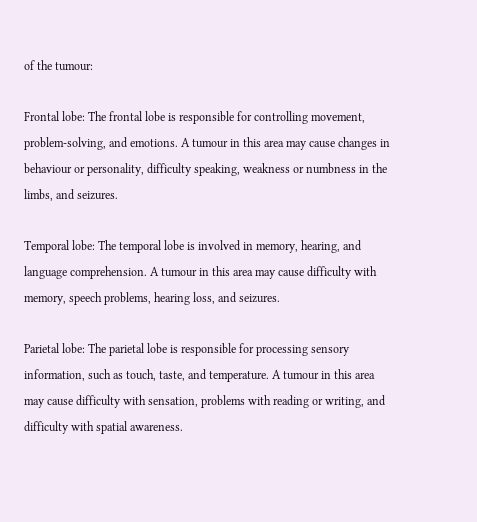of the tumour:

Frontal lobe: The frontal lobe is responsible for controlling movement, problem-solving, and emotions. A tumour in this area may cause changes in behaviour or personality, difficulty speaking, weakness or numbness in the limbs, and seizures.

Temporal lobe: The temporal lobe is involved in memory, hearing, and language comprehension. A tumour in this area may cause difficulty with memory, speech problems, hearing loss, and seizures.

Parietal lobe: The parietal lobe is responsible for processing sensory information, such as touch, taste, and temperature. A tumour in this area may cause difficulty with sensation, problems with reading or writing, and difficulty with spatial awareness.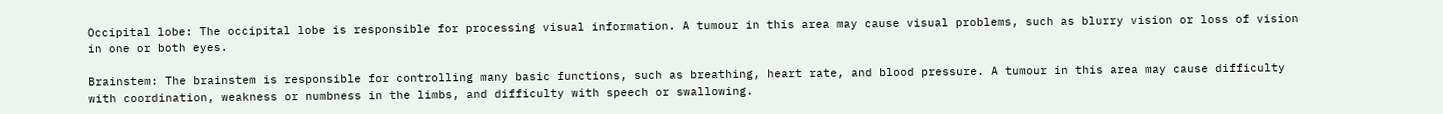Occipital lobe: The occipital lobe is responsible for processing visual information. A tumour in this area may cause visual problems, such as blurry vision or loss of vision in one or both eyes.

Brainstem: The brainstem is responsible for controlling many basic functions, such as breathing, heart rate, and blood pressure. A tumour in this area may cause difficulty with coordination, weakness or numbness in the limbs, and difficulty with speech or swallowing.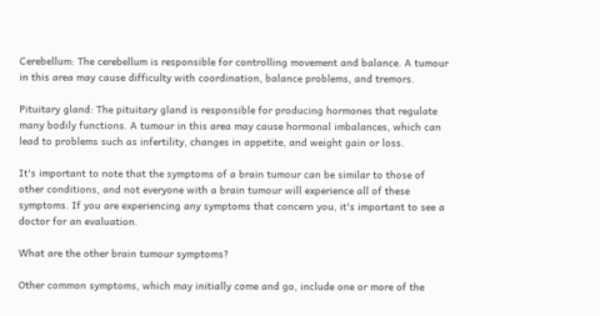Cerebellum: The cerebellum is responsible for controlling movement and balance. A tumour in this area may cause difficulty with coordination, balance problems, and tremors.

Pituitary gland: The pituitary gland is responsible for producing hormones that regulate many bodily functions. A tumour in this area may cause hormonal imbalances, which can lead to problems such as infertility, changes in appetite, and weight gain or loss.

It's important to note that the symptoms of a brain tumour can be similar to those of other conditions, and not everyone with a brain tumour will experience all of these symptoms. If you are experiencing any symptoms that concern you, it's important to see a doctor for an evaluation.

What are the other brain tumour symptoms?

Other common symptoms, which may initially come and go, include one or more of the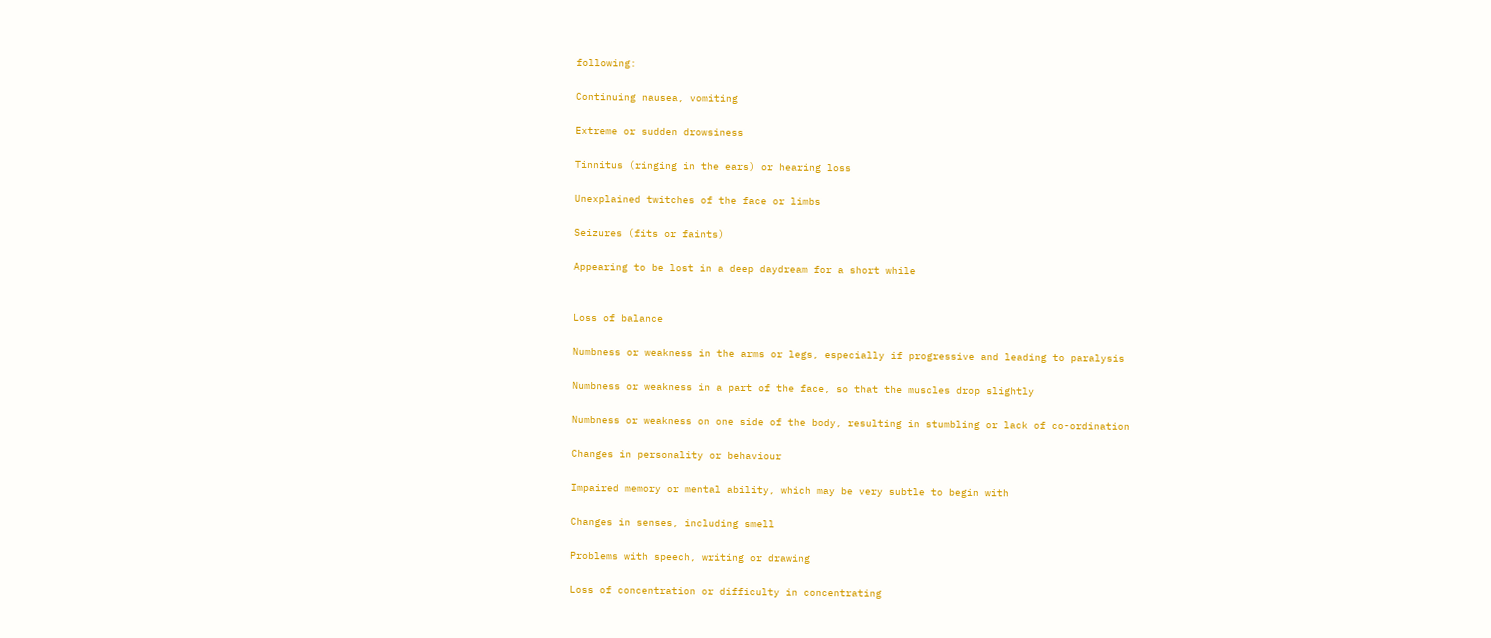following:

Continuing nausea, vomiting

Extreme or sudden drowsiness

Tinnitus (ringing in the ears) or hearing loss

Unexplained twitches of the face or limbs

Seizures (fits or faints)

Appearing to be lost in a deep daydream for a short while


Loss of balance

Numbness or weakness in the arms or legs, especially if progressive and leading to paralysis

Numbness or weakness in a part of the face, so that the muscles drop slightly

Numbness or weakness on one side of the body, resulting in stumbling or lack of co-ordination

Changes in personality or behaviour

Impaired memory or mental ability, which may be very subtle to begin with

Changes in senses, including smell

Problems with speech, writing or drawing

Loss of concentration or difficulty in concentrating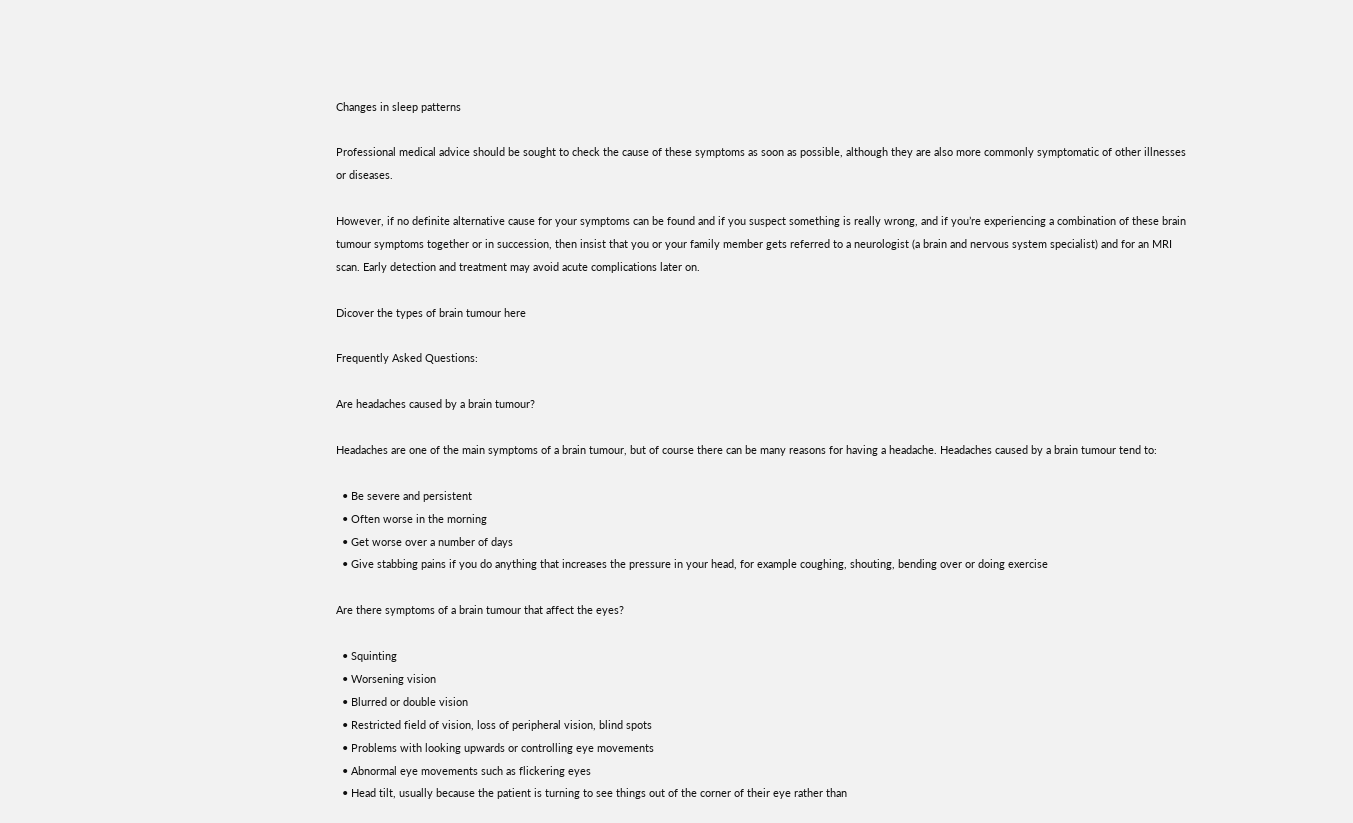Changes in sleep patterns

Professional medical advice should be sought to check the cause of these symptoms as soon as possible, although they are also more commonly symptomatic of other illnesses or diseases.

However, if no definite alternative cause for your symptoms can be found and if you suspect something is really wrong, and if you’re experiencing a combination of these brain tumour symptoms together or in succession, then insist that you or your family member gets referred to a neurologist (a brain and nervous system specialist) and for an MRI scan. Early detection and treatment may avoid acute complications later on.

Dicover the types of brain tumour here

Frequently Asked Questions:

Are headaches caused by a brain tumour?

Headaches are one of the main symptoms of a brain tumour, but of course there can be many reasons for having a headache. Headaches caused by a brain tumour tend to:

  • Be severe and persistent
  • Often worse in the morning
  • Get worse over a number of days
  • Give stabbing pains if you do anything that increases the pressure in your head, for example coughing, shouting, bending over or doing exercise

Are there symptoms of a brain tumour that affect the eyes?

  • Squinting
  • Worsening vision
  • Blurred or double vision
  • Restricted field of vision, loss of peripheral vision, blind spots
  • Problems with looking upwards or controlling eye movements
  • Abnormal eye movements such as flickering eyes
  • Head tilt, usually because the patient is turning to see things out of the corner of their eye rather than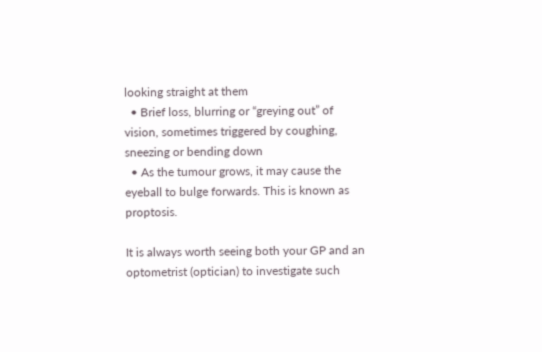looking straight at them
  • Brief loss, blurring or “greying out” of vision, sometimes triggered by coughing, sneezing or bending down
  • As the tumour grows, it may cause the eyeball to bulge forwards. This is known as proptosis.

It is always worth seeing both your GP and an optometrist (optician) to investigate such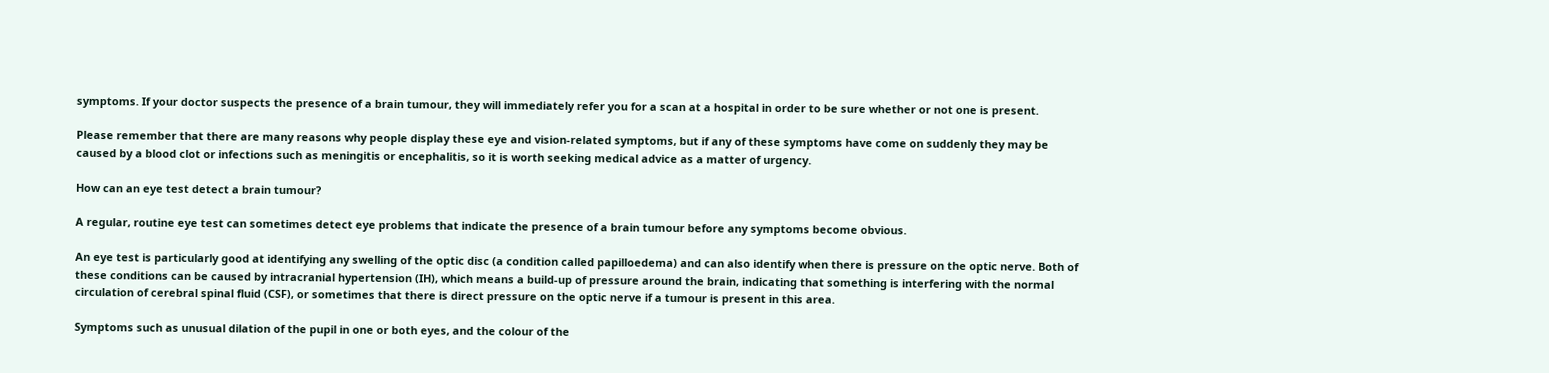symptoms. If your doctor suspects the presence of a brain tumour, they will immediately refer you for a scan at a hospital in order to be sure whether or not one is present.

Please remember that there are many reasons why people display these eye and vision-related symptoms, but if any of these symptoms have come on suddenly they may be caused by a blood clot or infections such as meningitis or encephalitis, so it is worth seeking medical advice as a matter of urgency.

How can an eye test detect a brain tumour?

A regular, routine eye test can sometimes detect eye problems that indicate the presence of a brain tumour before any symptoms become obvious.

An eye test is particularly good at identifying any swelling of the optic disc (a condition called papilloedema) and can also identify when there is pressure on the optic nerve. Both of these conditions can be caused by intracranial hypertension (IH), which means a build-up of pressure around the brain, indicating that something is interfering with the normal circulation of cerebral spinal fluid (CSF), or sometimes that there is direct pressure on the optic nerve if a tumour is present in this area.

Symptoms such as unusual dilation of the pupil in one or both eyes, and the colour of the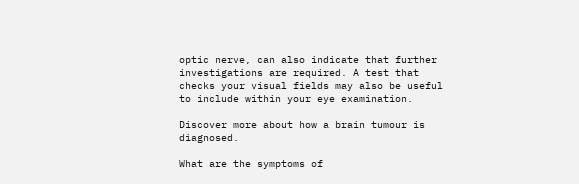optic nerve, can also indicate that further investigations are required. A test that checks your visual fields may also be useful to include within your eye examination.

Discover more about how a brain tumour is diagnosed.

What are the symptoms of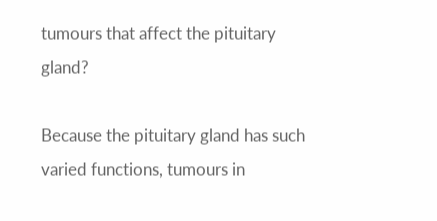tumours that affect the pituitary gland?

Because the pituitary gland has such varied functions, tumours in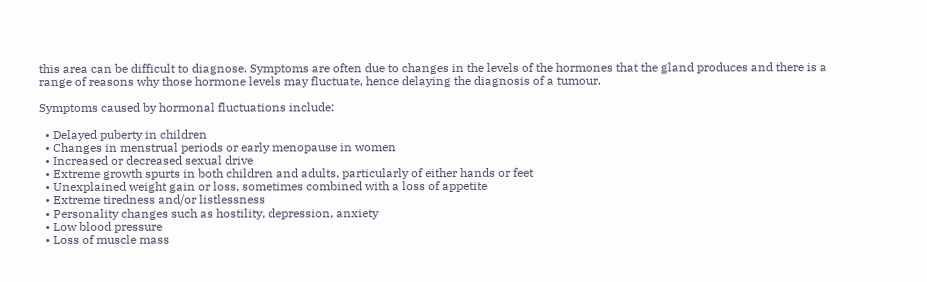this area can be difficult to diagnose. Symptoms are often due to changes in the levels of the hormones that the gland produces and there is a range of reasons why those hormone levels may fluctuate, hence delaying the diagnosis of a tumour.

Symptoms caused by hormonal fluctuations include:

  • Delayed puberty in children
  • Changes in menstrual periods or early menopause in women
  • Increased or decreased sexual drive
  • Extreme growth spurts in both children and adults, particularly of either hands or feet
  • Unexplained weight gain or loss, sometimes combined with a loss of appetite
  • Extreme tiredness and/or listlessness
  • Personality changes such as hostility, depression, anxiety
  • Low blood pressure
  • Loss of muscle mass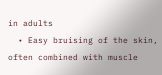in adults
  • Easy bruising of the skin, often combined with muscle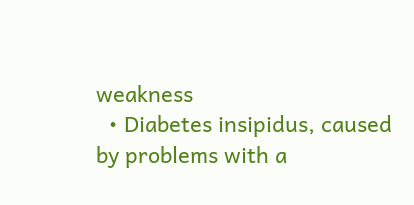weakness
  • Diabetes insipidus, caused by problems with a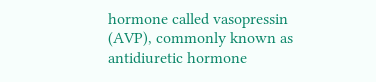hormone called vasopressin (AVP), commonly known as antidiuretic hormone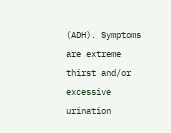(ADH). Symptoms are extreme thirst and/or excessive urination